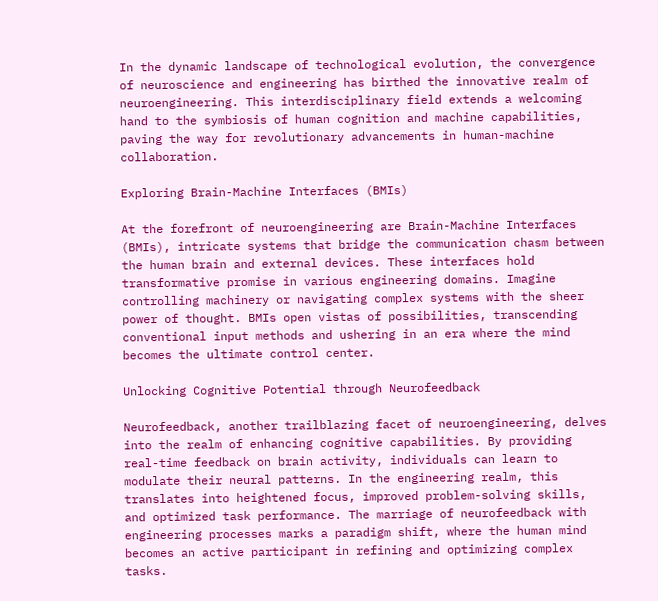In the dynamic landscape of technological evolution, the convergence of neuroscience and engineering has birthed the innovative realm of neuroengineering. This interdisciplinary field extends a welcoming hand to the symbiosis of human cognition and machine capabilities, paving the way for revolutionary advancements in human-machine collaboration.

Exploring Brain-Machine Interfaces (BMIs)

At the forefront of neuroengineering are Brain-Machine Interfaces (BMIs), intricate systems that bridge the communication chasm between the human brain and external devices. These interfaces hold transformative promise in various engineering domains. Imagine controlling machinery or navigating complex systems with the sheer power of thought. BMIs open vistas of possibilities, transcending conventional input methods and ushering in an era where the mind becomes the ultimate control center.

Unlocking Cognitive Potential through Neurofeedback

Neurofeedback, another trailblazing facet of neuroengineering, delves into the realm of enhancing cognitive capabilities. By providing real-time feedback on brain activity, individuals can learn to modulate their neural patterns. In the engineering realm, this translates into heightened focus, improved problem-solving skills, and optimized task performance. The marriage of neurofeedback with engineering processes marks a paradigm shift, where the human mind becomes an active participant in refining and optimizing complex tasks.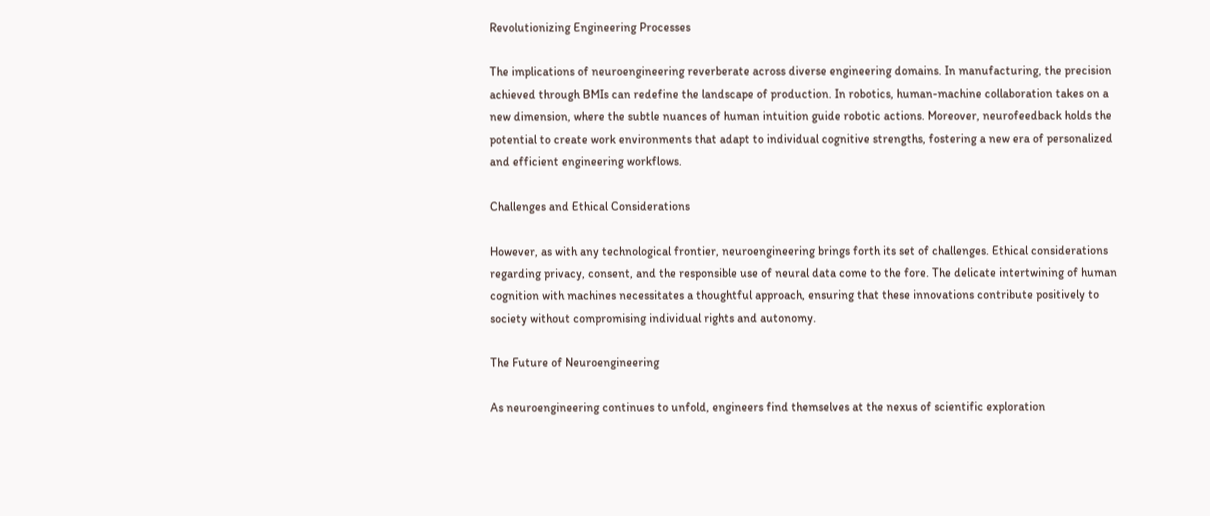Revolutionizing Engineering Processes

The implications of neuroengineering reverberate across diverse engineering domains. In manufacturing, the precision achieved through BMIs can redefine the landscape of production. In robotics, human-machine collaboration takes on a new dimension, where the subtle nuances of human intuition guide robotic actions. Moreover, neurofeedback holds the potential to create work environments that adapt to individual cognitive strengths, fostering a new era of personalized and efficient engineering workflows.

Challenges and Ethical Considerations

However, as with any technological frontier, neuroengineering brings forth its set of challenges. Ethical considerations regarding privacy, consent, and the responsible use of neural data come to the fore. The delicate intertwining of human cognition with machines necessitates a thoughtful approach, ensuring that these innovations contribute positively to society without compromising individual rights and autonomy.

The Future of Neuroengineering

As neuroengineering continues to unfold, engineers find themselves at the nexus of scientific exploration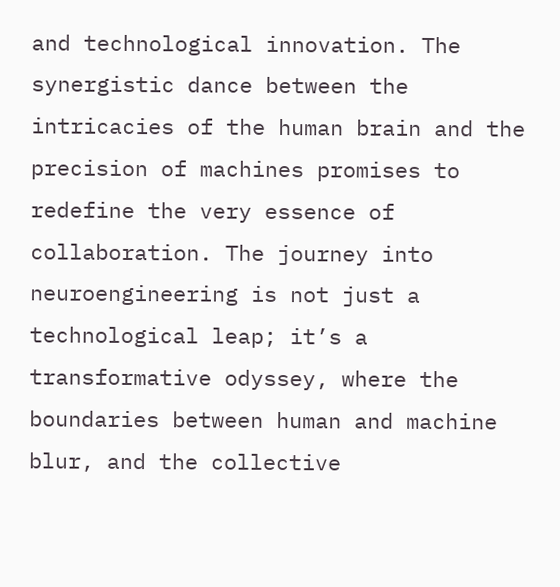and technological innovation. The synergistic dance between the intricacies of the human brain and the precision of machines promises to redefine the very essence of collaboration. The journey into neuroengineering is not just a technological leap; it’s a transformative odyssey, where the boundaries between human and machine blur, and the collective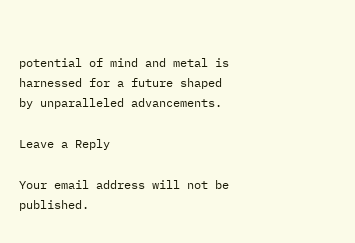potential of mind and metal is harnessed for a future shaped by unparalleled advancements.

Leave a Reply

Your email address will not be published.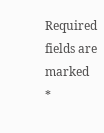Required fields are marked *